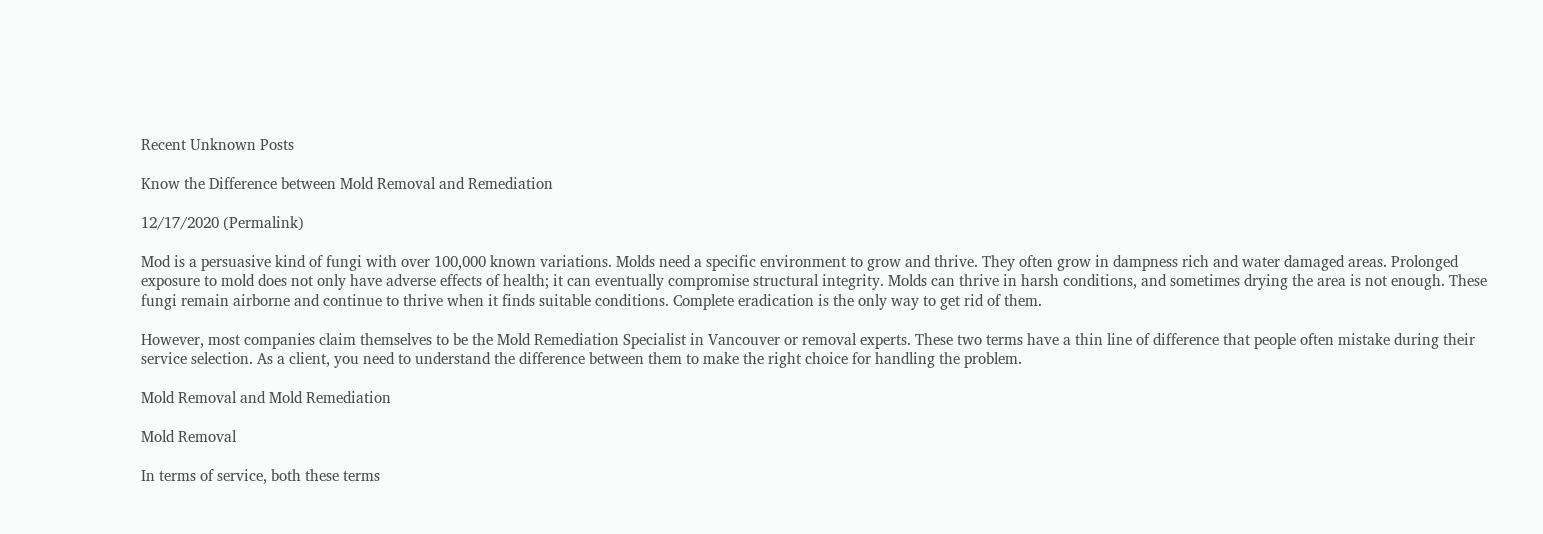Recent Unknown Posts

Know the Difference between Mold Removal and Remediation

12/17/2020 (Permalink)

Mod is a persuasive kind of fungi with over 100,000 known variations. Molds need a specific environment to grow and thrive. They often grow in dampness rich and water damaged areas. Prolonged exposure to mold does not only have adverse effects of health; it can eventually compromise structural integrity. Molds can thrive in harsh conditions, and sometimes drying the area is not enough. These fungi remain airborne and continue to thrive when it finds suitable conditions. Complete eradication is the only way to get rid of them.

However, most companies claim themselves to be the Mold Remediation Specialist in Vancouver or removal experts. These two terms have a thin line of difference that people often mistake during their service selection. As a client, you need to understand the difference between them to make the right choice for handling the problem.

Mold Removal and Mold Remediation

Mold Removal

In terms of service, both these terms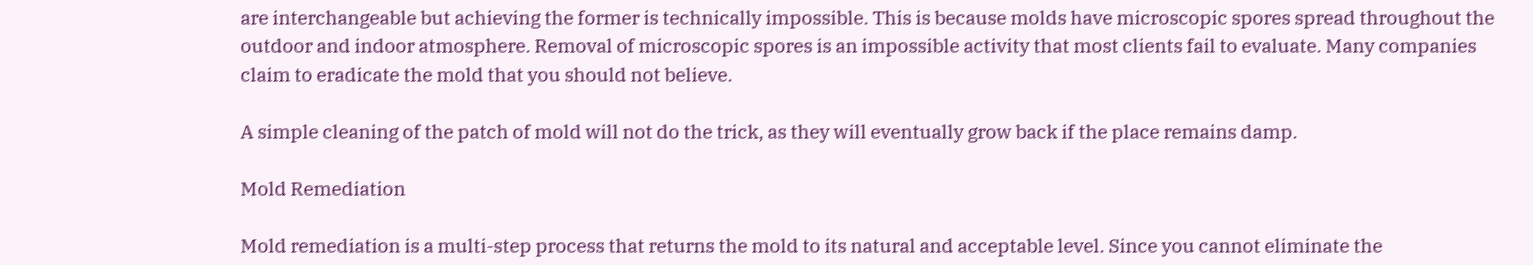are interchangeable but achieving the former is technically impossible. This is because molds have microscopic spores spread throughout the outdoor and indoor atmosphere. Removal of microscopic spores is an impossible activity that most clients fail to evaluate. Many companies claim to eradicate the mold that you should not believe.

A simple cleaning of the patch of mold will not do the trick, as they will eventually grow back if the place remains damp.

Mold Remediation

Mold remediation is a multi-step process that returns the mold to its natural and acceptable level. Since you cannot eliminate the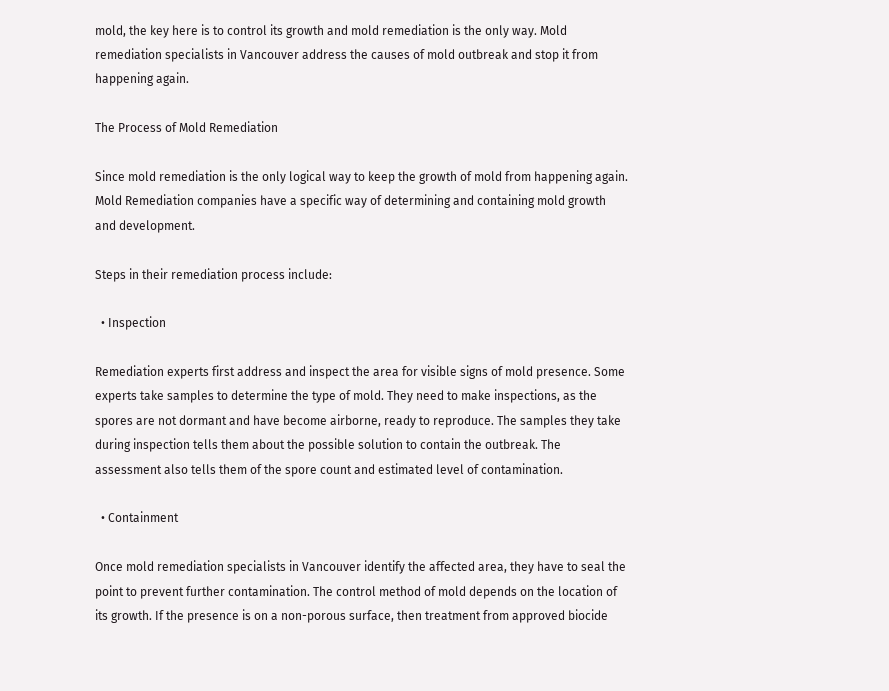mold, the key here is to control its growth and mold remediation is the only way. Mold remediation specialists in Vancouver address the causes of mold outbreak and stop it from happening again.

The Process of Mold Remediation

Since mold remediation is the only logical way to keep the growth of mold from happening again. Mold Remediation companies have a specific way of determining and containing mold growth and development.

Steps in their remediation process include:

  • Inspection

Remediation experts first address and inspect the area for visible signs of mold presence. Some experts take samples to determine the type of mold. They need to make inspections, as the spores are not dormant and have become airborne, ready to reproduce. The samples they take during inspection tells them about the possible solution to contain the outbreak. The assessment also tells them of the spore count and estimated level of contamination.

  • Containment

Once mold remediation specialists in Vancouver identify the affected area, they have to seal the point to prevent further contamination. The control method of mold depends on the location of its growth. If the presence is on a non-porous surface, then treatment from approved biocide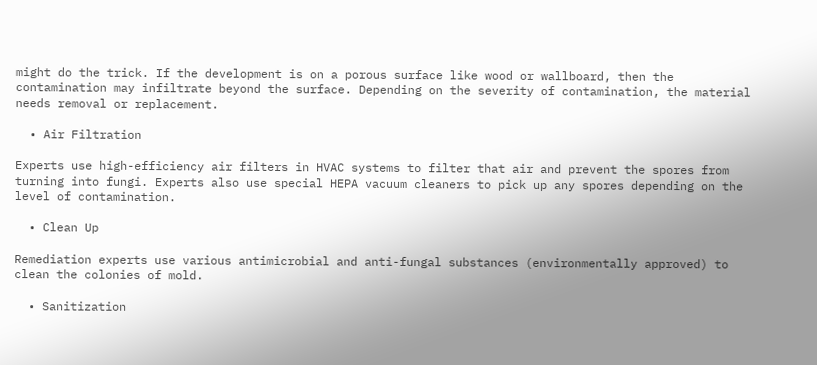might do the trick. If the development is on a porous surface like wood or wallboard, then the contamination may infiltrate beyond the surface. Depending on the severity of contamination, the material needs removal or replacement.

  • Air Filtration

Experts use high-efficiency air filters in HVAC systems to filter that air and prevent the spores from turning into fungi. Experts also use special HEPA vacuum cleaners to pick up any spores depending on the level of contamination.

  • Clean Up

Remediation experts use various antimicrobial and anti-fungal substances (environmentally approved) to clean the colonies of mold.

  • Sanitization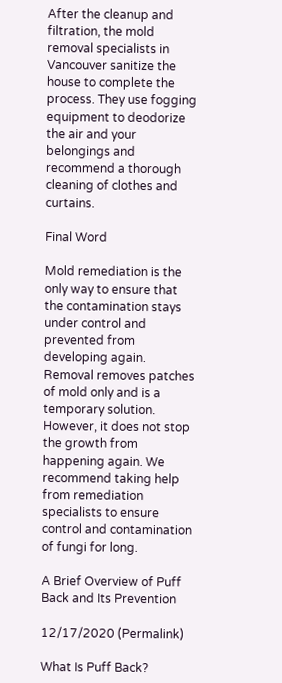After the cleanup and filtration, the mold removal specialists in Vancouver sanitize the house to complete the process. They use fogging equipment to deodorize the air and your belongings and recommend a thorough cleaning of clothes and curtains.

Final Word

Mold remediation is the only way to ensure that the contamination stays under control and prevented from developing again. Removal removes patches of mold only and is a temporary solution. However, it does not stop the growth from happening again. We recommend taking help from remediation specialists to ensure control and contamination of fungi for long.

A Brief Overview of Puff Back and Its Prevention

12/17/2020 (Permalink)

What Is Puff Back?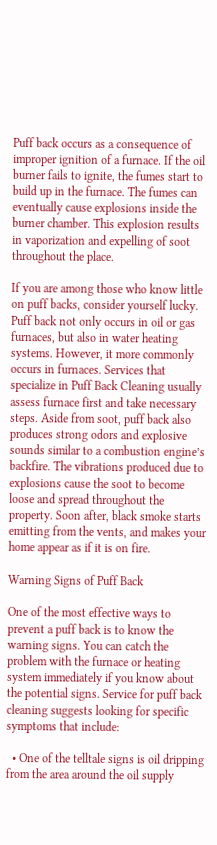Puff back occurs as a consequence of improper ignition of a furnace. If the oil burner fails to ignite, the fumes start to build up in the furnace. The fumes can eventually cause explosions inside the burner chamber. This explosion results in vaporization and expelling of soot throughout the place.

If you are among those who know little on puff backs, consider yourself lucky. Puff back not only occurs in oil or gas furnaces, but also in water heating systems. However, it more commonly occurs in furnaces. Services that specialize in Puff Back Cleaning usually assess furnace first and take necessary steps. Aside from soot, puff back also produces strong odors and explosive sounds similar to a combustion engine’s backfire. The vibrations produced due to explosions cause the soot to become loose and spread throughout the property. Soon after, black smoke starts emitting from the vents, and makes your home appear as if it is on fire.

Warning Signs of Puff Back

One of the most effective ways to prevent a puff back is to know the warning signs. You can catch the problem with the furnace or heating system immediately if you know about the potential signs. Service for puff back cleaning suggests looking for specific symptoms that include:

  • One of the telltale signs is oil dripping from the area around the oil supply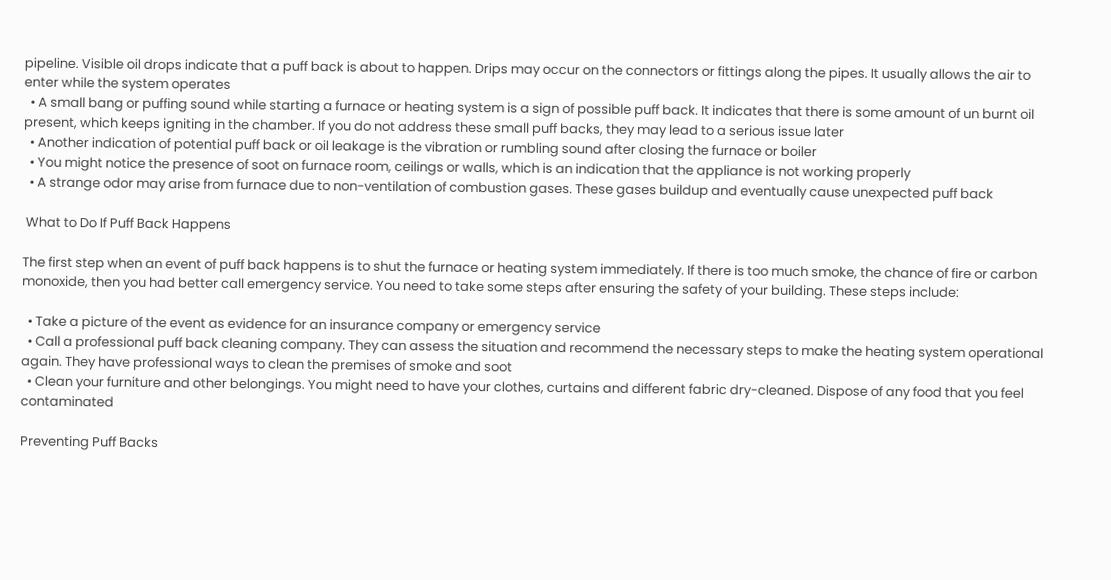pipeline. Visible oil drops indicate that a puff back is about to happen. Drips may occur on the connectors or fittings along the pipes. It usually allows the air to enter while the system operates
  • A small bang or puffing sound while starting a furnace or heating system is a sign of possible puff back. It indicates that there is some amount of un burnt oil present, which keeps igniting in the chamber. If you do not address these small puff backs, they may lead to a serious issue later
  • Another indication of potential puff back or oil leakage is the vibration or rumbling sound after closing the furnace or boiler
  • You might notice the presence of soot on furnace room, ceilings or walls, which is an indication that the appliance is not working properly
  • A strange odor may arise from furnace due to non-ventilation of combustion gases. These gases buildup and eventually cause unexpected puff back

 What to Do If Puff Back Happens

The first step when an event of puff back happens is to shut the furnace or heating system immediately. If there is too much smoke, the chance of fire or carbon monoxide, then you had better call emergency service. You need to take some steps after ensuring the safety of your building. These steps include:

  • Take a picture of the event as evidence for an insurance company or emergency service
  • Call a professional puff back cleaning company. They can assess the situation and recommend the necessary steps to make the heating system operational again. They have professional ways to clean the premises of smoke and soot
  • Clean your furniture and other belongings. You might need to have your clothes, curtains and different fabric dry-cleaned. Dispose of any food that you feel contaminated

Preventing Puff Backs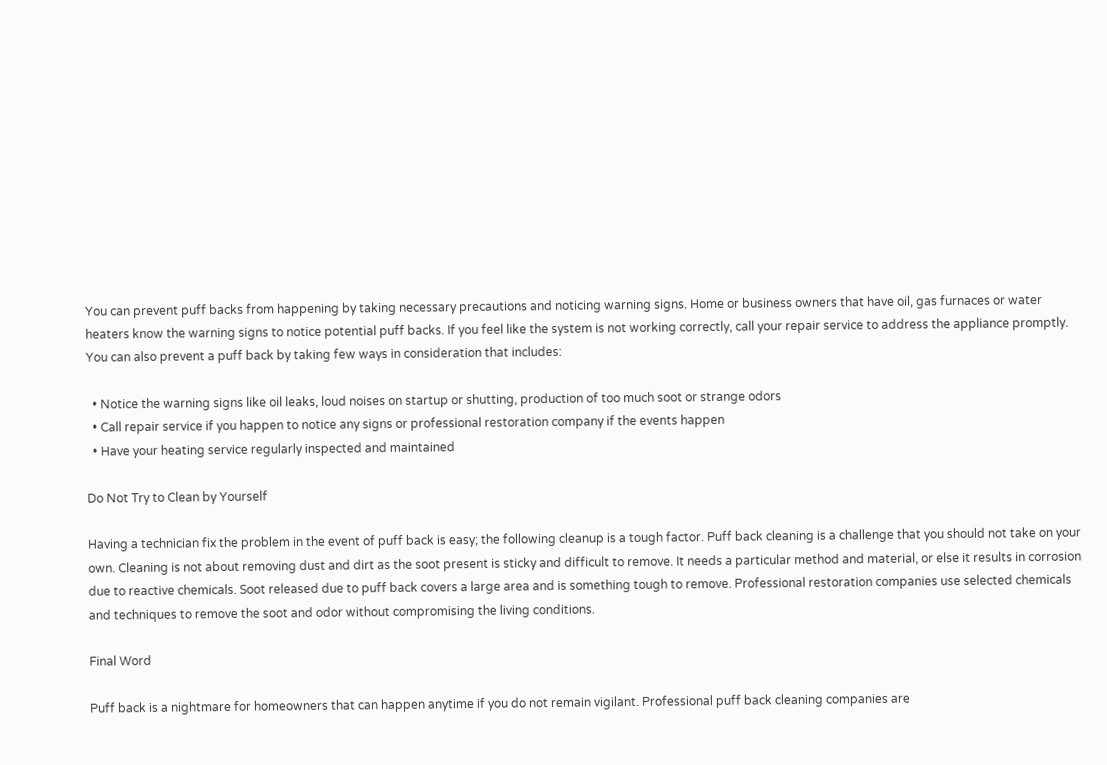You can prevent puff backs from happening by taking necessary precautions and noticing warning signs. Home or business owners that have oil, gas furnaces or water heaters know the warning signs to notice potential puff backs. If you feel like the system is not working correctly, call your repair service to address the appliance promptly. You can also prevent a puff back by taking few ways in consideration that includes:

  • Notice the warning signs like oil leaks, loud noises on startup or shutting, production of too much soot or strange odors
  • Call repair service if you happen to notice any signs or professional restoration company if the events happen
  • Have your heating service regularly inspected and maintained

Do Not Try to Clean by Yourself

Having a technician fix the problem in the event of puff back is easy; the following cleanup is a tough factor. Puff back cleaning is a challenge that you should not take on your own. Cleaning is not about removing dust and dirt as the soot present is sticky and difficult to remove. It needs a particular method and material, or else it results in corrosion due to reactive chemicals. Soot released due to puff back covers a large area and is something tough to remove. Professional restoration companies use selected chemicals and techniques to remove the soot and odor without compromising the living conditions.

Final Word

Puff back is a nightmare for homeowners that can happen anytime if you do not remain vigilant. Professional puff back cleaning companies are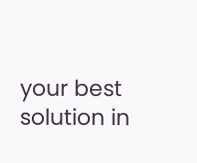your best solution in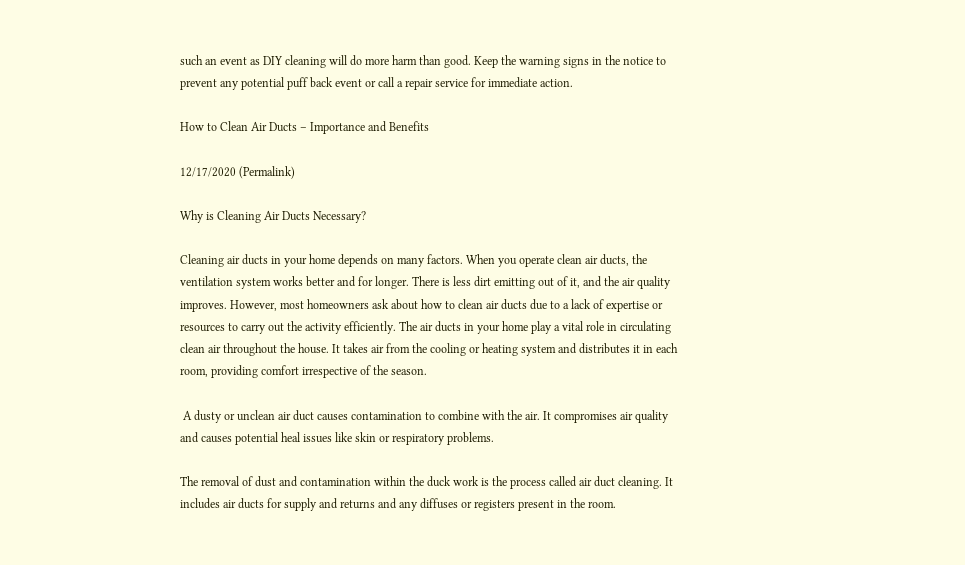such an event as DIY cleaning will do more harm than good. Keep the warning signs in the notice to prevent any potential puff back event or call a repair service for immediate action.

How to Clean Air Ducts – Importance and Benefits

12/17/2020 (Permalink)

Why is Cleaning Air Ducts Necessary?

Cleaning air ducts in your home depends on many factors. When you operate clean air ducts, the ventilation system works better and for longer. There is less dirt emitting out of it, and the air quality improves. However, most homeowners ask about how to clean air ducts due to a lack of expertise or resources to carry out the activity efficiently. The air ducts in your home play a vital role in circulating clean air throughout the house. It takes air from the cooling or heating system and distributes it in each room, providing comfort irrespective of the season.

 A dusty or unclean air duct causes contamination to combine with the air. It compromises air quality and causes potential heal issues like skin or respiratory problems.

The removal of dust and contamination within the duck work is the process called air duct cleaning. It includes air ducts for supply and returns and any diffuses or registers present in the room.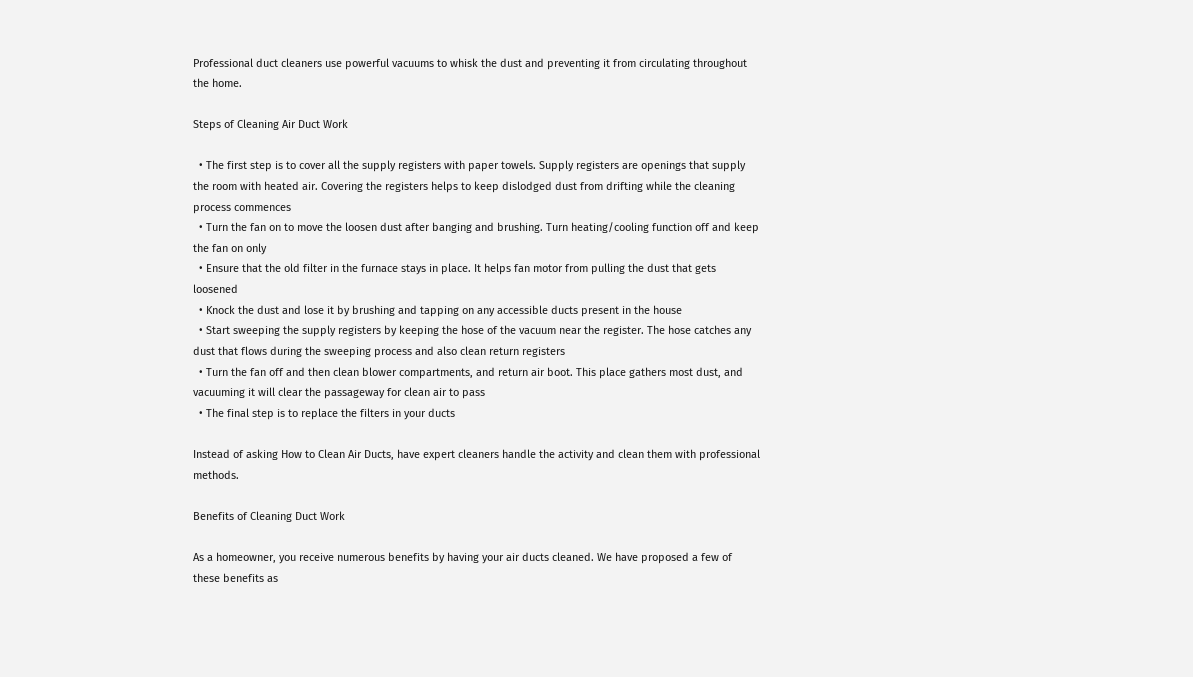Professional duct cleaners use powerful vacuums to whisk the dust and preventing it from circulating throughout the home.

Steps of Cleaning Air Duct Work

  • The first step is to cover all the supply registers with paper towels. Supply registers are openings that supply the room with heated air. Covering the registers helps to keep dislodged dust from drifting while the cleaning process commences
  • Turn the fan on to move the loosen dust after banging and brushing. Turn heating/cooling function off and keep the fan on only
  • Ensure that the old filter in the furnace stays in place. It helps fan motor from pulling the dust that gets loosened
  • Knock the dust and lose it by brushing and tapping on any accessible ducts present in the house
  • Start sweeping the supply registers by keeping the hose of the vacuum near the register. The hose catches any dust that flows during the sweeping process and also clean return registers
  • Turn the fan off and then clean blower compartments, and return air boot. This place gathers most dust, and vacuuming it will clear the passageway for clean air to pass
  • The final step is to replace the filters in your ducts

Instead of asking How to Clean Air Ducts, have expert cleaners handle the activity and clean them with professional methods.

Benefits of Cleaning Duct Work

As a homeowner, you receive numerous benefits by having your air ducts cleaned. We have proposed a few of these benefits as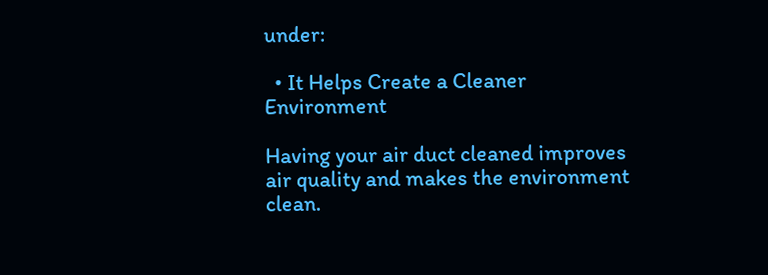under:

  • It Helps Create a Cleaner Environment

Having your air duct cleaned improves air quality and makes the environment clean.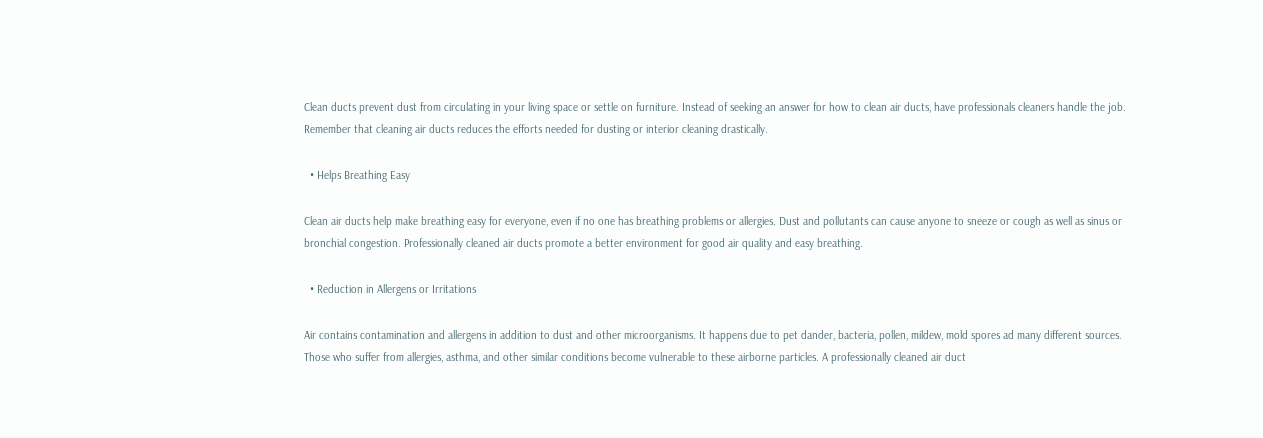Clean ducts prevent dust from circulating in your living space or settle on furniture. Instead of seeking an answer for how to clean air ducts, have professionals cleaners handle the job. Remember that cleaning air ducts reduces the efforts needed for dusting or interior cleaning drastically.

  • Helps Breathing Easy

Clean air ducts help make breathing easy for everyone, even if no one has breathing problems or allergies. Dust and pollutants can cause anyone to sneeze or cough as well as sinus or bronchial congestion. Professionally cleaned air ducts promote a better environment for good air quality and easy breathing.

  • Reduction in Allergens or Irritations

Air contains contamination and allergens in addition to dust and other microorganisms. It happens due to pet dander, bacteria, pollen, mildew, mold spores ad many different sources. Those who suffer from allergies, asthma, and other similar conditions become vulnerable to these airborne particles. A professionally cleaned air duct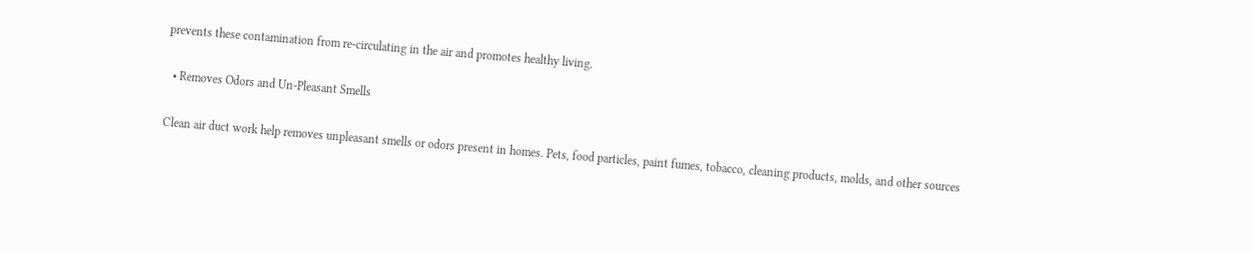prevents these contamination from re-circulating in the air and promotes healthy living.

  • Removes Odors and Un-Pleasant Smells

Clean air duct work help removes unpleasant smells or odors present in homes. Pets, food particles, paint fumes, tobacco, cleaning products, molds, and other sources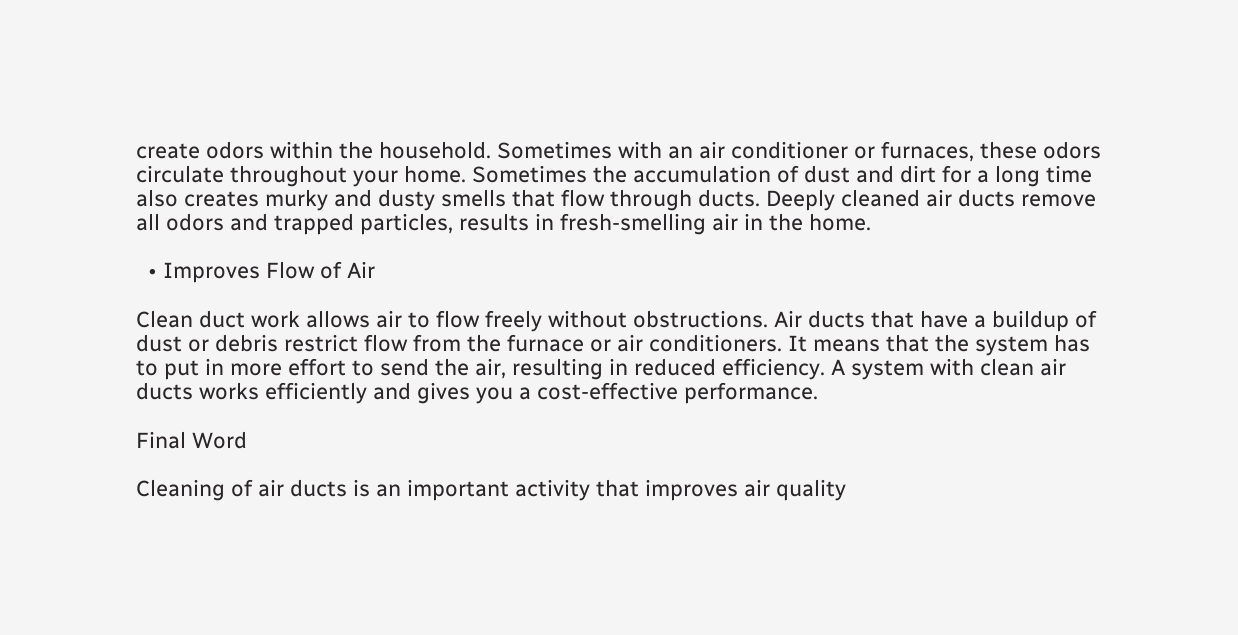create odors within the household. Sometimes with an air conditioner or furnaces, these odors circulate throughout your home. Sometimes the accumulation of dust and dirt for a long time also creates murky and dusty smells that flow through ducts. Deeply cleaned air ducts remove all odors and trapped particles, results in fresh-smelling air in the home.

  • Improves Flow of Air

Clean duct work allows air to flow freely without obstructions. Air ducts that have a buildup of dust or debris restrict flow from the furnace or air conditioners. It means that the system has to put in more effort to send the air, resulting in reduced efficiency. A system with clean air ducts works efficiently and gives you a cost-effective performance.

Final Word

Cleaning of air ducts is an important activity that improves air quality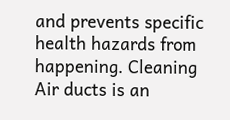and prevents specific health hazards from happening. Cleaning Air ducts is an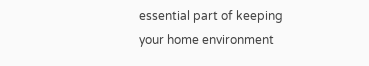essential part of keeping your home environment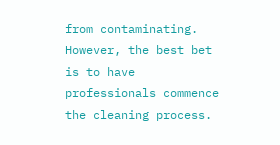from contaminating. However, the best bet is to have professionals commence the cleaning process.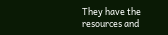They have the resources and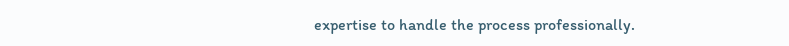expertise to handle the process professionally.